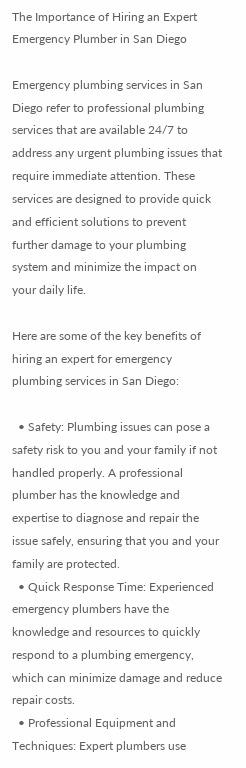The Importance of Hiring an Expert Emergency Plumber in San Diego

Emergency plumbing services in San Diego refer to professional plumbing services that are available 24/7 to address any urgent plumbing issues that require immediate attention. These services are designed to provide quick and efficient solutions to prevent further damage to your plumbing system and minimize the impact on your daily life.

Here are some of the key benefits of hiring an expert for emergency plumbing services in San Diego:

  • Safety: Plumbing issues can pose a safety risk to you and your family if not handled properly. A professional plumber has the knowledge and expertise to diagnose and repair the issue safely, ensuring that you and your family are protected.
  • Quick Response Time: Experienced emergency plumbers have the knowledge and resources to quickly respond to a plumbing emergency, which can minimize damage and reduce repair costs.
  • Professional Equipment and Techniques: Expert plumbers use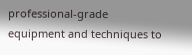professional-grade equipment and techniques to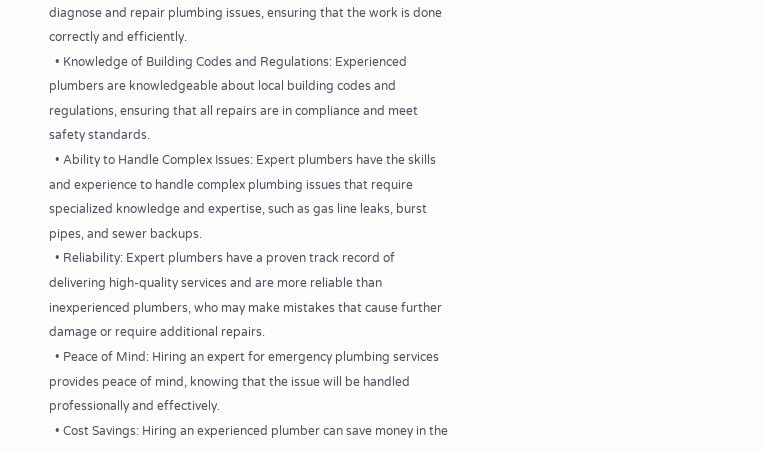diagnose and repair plumbing issues, ensuring that the work is done correctly and efficiently.
  • Knowledge of Building Codes and Regulations: Experienced plumbers are knowledgeable about local building codes and regulations, ensuring that all repairs are in compliance and meet safety standards.
  • Ability to Handle Complex Issues: Expert plumbers have the skills and experience to handle complex plumbing issues that require specialized knowledge and expertise, such as gas line leaks, burst pipes, and sewer backups.
  • Reliability: Expert plumbers have a proven track record of delivering high-quality services and are more reliable than inexperienced plumbers, who may make mistakes that cause further damage or require additional repairs.
  • Peace of Mind: Hiring an expert for emergency plumbing services provides peace of mind, knowing that the issue will be handled professionally and effectively.
  • Cost Savings: Hiring an experienced plumber can save money in the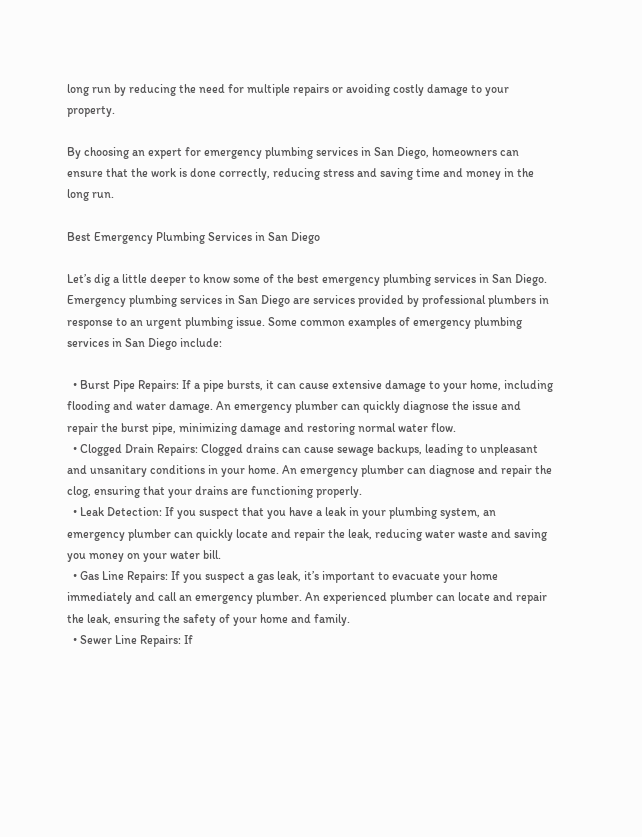long run by reducing the need for multiple repairs or avoiding costly damage to your property.

By choosing an expert for emergency plumbing services in San Diego, homeowners can ensure that the work is done correctly, reducing stress and saving time and money in the long run.

Best Emergency Plumbing Services in San Diego

Let’s dig a little deeper to know some of the best emergency plumbing services in San Diego. Emergency plumbing services in San Diego are services provided by professional plumbers in response to an urgent plumbing issue. Some common examples of emergency plumbing services in San Diego include:

  • Burst Pipe Repairs: If a pipe bursts, it can cause extensive damage to your home, including flooding and water damage. An emergency plumber can quickly diagnose the issue and repair the burst pipe, minimizing damage and restoring normal water flow.
  • Clogged Drain Repairs: Clogged drains can cause sewage backups, leading to unpleasant and unsanitary conditions in your home. An emergency plumber can diagnose and repair the clog, ensuring that your drains are functioning properly.
  • Leak Detection: If you suspect that you have a leak in your plumbing system, an emergency plumber can quickly locate and repair the leak, reducing water waste and saving you money on your water bill.
  • Gas Line Repairs: If you suspect a gas leak, it’s important to evacuate your home immediately and call an emergency plumber. An experienced plumber can locate and repair the leak, ensuring the safety of your home and family.
  • Sewer Line Repairs: If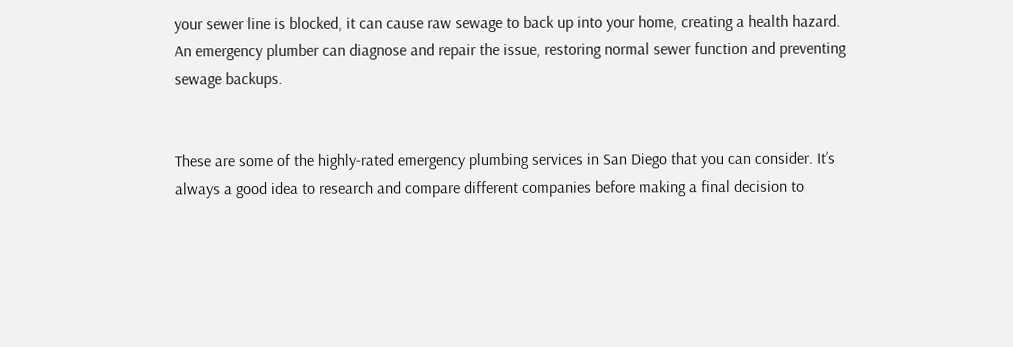your sewer line is blocked, it can cause raw sewage to back up into your home, creating a health hazard. An emergency plumber can diagnose and repair the issue, restoring normal sewer function and preventing sewage backups.


These are some of the highly-rated emergency plumbing services in San Diego that you can consider. It’s always a good idea to research and compare different companies before making a final decision to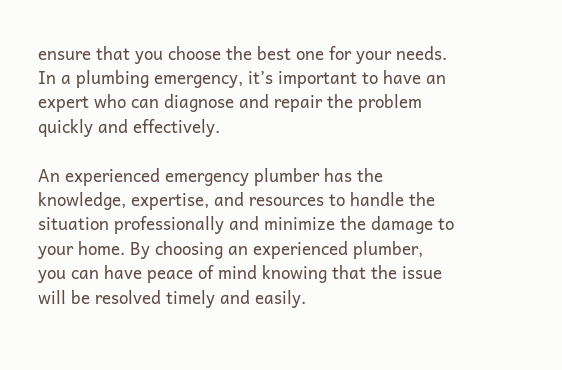ensure that you choose the best one for your needs. In a plumbing emergency, it’s important to have an expert who can diagnose and repair the problem quickly and effectively.

An experienced emergency plumber has the knowledge, expertise, and resources to handle the situation professionally and minimize the damage to your home. By choosing an experienced plumber, you can have peace of mind knowing that the issue will be resolved timely and easily.